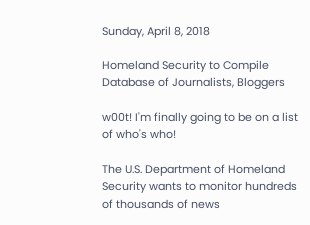Sunday, April 8, 2018

Homeland Security to Compile Database of Journalists, Bloggers

w00t! I'm finally going to be on a list of who's who!

The U.S. Department of Homeland Security wants to monitor hundreds of thousands of news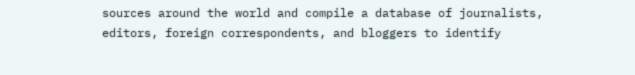sources around the world and compile a database of journalists, editors, foreign correspondents, and bloggers to identify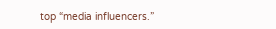top “media influencers.”